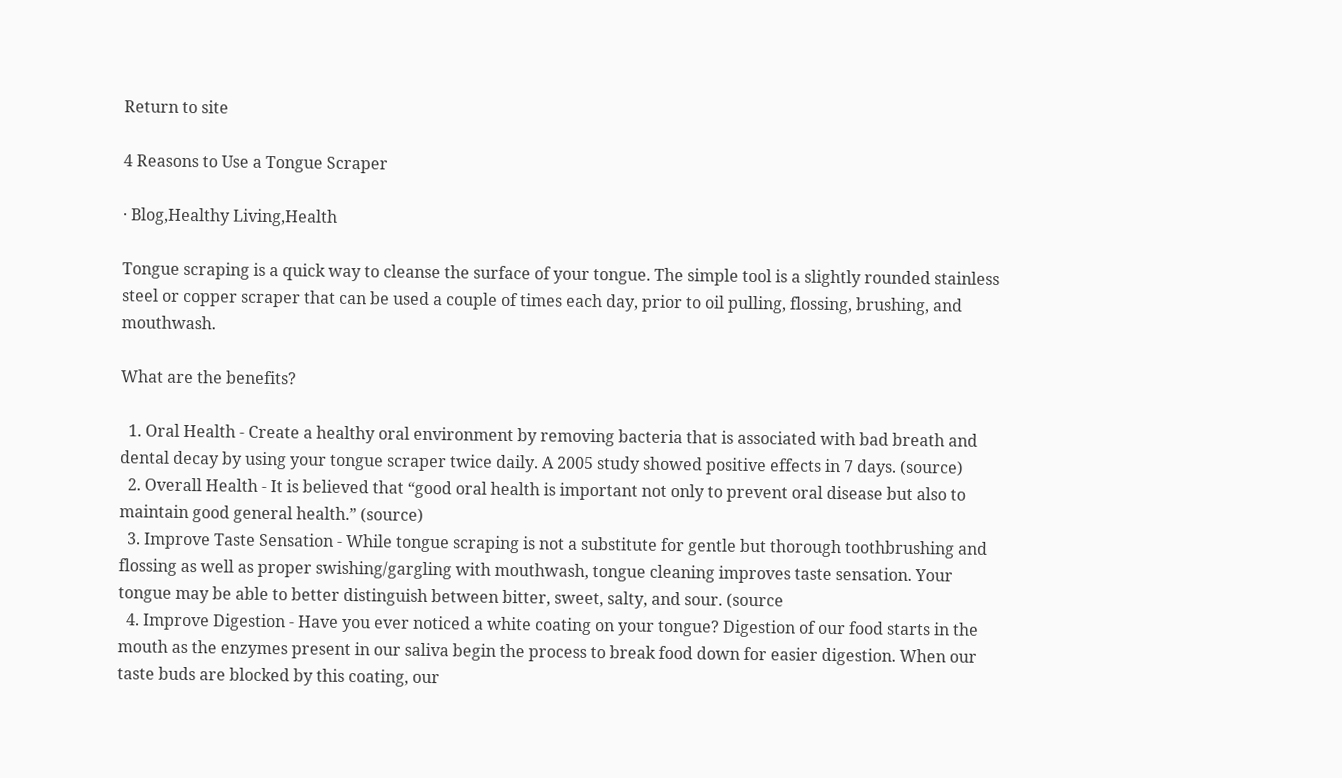Return to site

4 Reasons to Use a Tongue Scraper

· Blog,Healthy Living,Health

Tongue scraping is a quick way to cleanse the surface of your tongue. The simple tool is a slightly rounded stainless steel or copper scraper that can be used a couple of times each day, prior to oil pulling, flossing, brushing, and mouthwash.

What are the benefits?

  1. Oral Health - Create a healthy oral environment by removing bacteria that is associated with bad breath and dental decay by using your tongue scraper twice daily. A 2005 study showed positive effects in 7 days. (source)
  2. Overall Health - It is believed that “good oral health is important not only to prevent oral disease but also to maintain good general health.” (source)
  3. Improve Taste Sensation - While tongue scraping is not a substitute for gentle but thorough toothbrushing and flossing as well as proper swishing/gargling with mouthwash, tongue cleaning improves taste sensation. Your tongue may be able to better distinguish between bitter, sweet, salty, and sour. (source
  4. Improve Digestion - Have you ever noticed a white coating on your tongue? Digestion of our food starts in the mouth as the enzymes present in our saliva begin the process to break food down for easier digestion. When our taste buds are blocked by this coating, our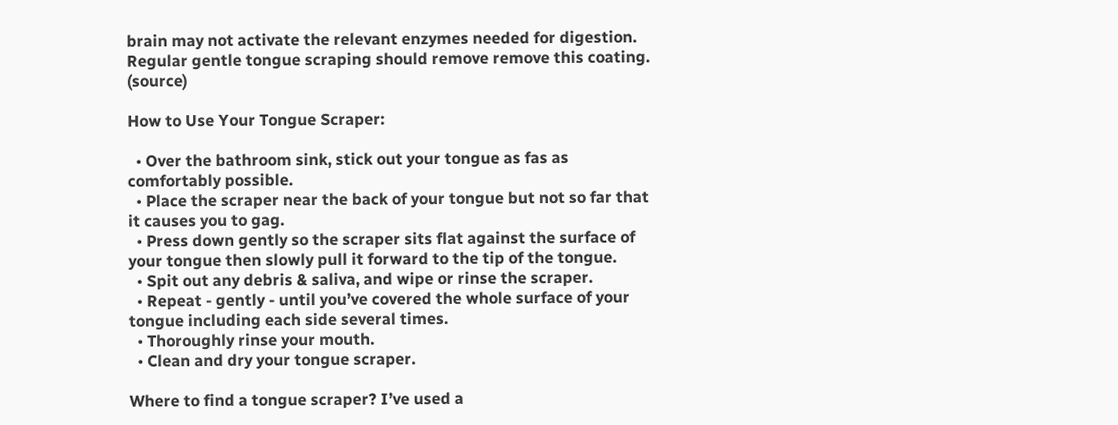brain may not activate the relevant enzymes needed for digestion. Regular gentle tongue scraping should remove remove this coating. (source)

How to Use Your Tongue Scraper:

  • Over the bathroom sink, stick out your tongue as fas as comfortably possible.
  • Place the scraper near the back of your tongue but not so far that it causes you to gag.
  • Press down gently so the scraper sits flat against the surface of your tongue then slowly pull it forward to the tip of the tongue.
  • Spit out any debris & saliva, and wipe or rinse the scraper.
  • Repeat - gently - until you’ve covered the whole surface of your tongue including each side several times.
  • Thoroughly rinse your mouth.
  • Clean and dry your tongue scraper.

Where to find a tongue scraper? I’ve used a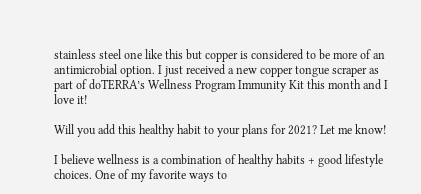stainless steel one like this but copper is considered to be more of an antimicrobial option. I just received a new copper tongue scraper as part of doTERRA’s Wellness Program Immunity Kit this month and I love it!

Will you add this healthy habit to your plans for 2021? Let me know!

I believe wellness is a combination of healthy habits + good lifestyle choices. One of my favorite ways to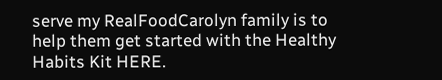serve my RealFoodCarolyn family is to help them get started with the Healthy Habits Kit HERE.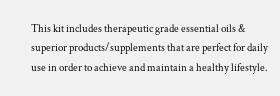This kit includes therapeutic grade essential oils & superior products/supplements that are perfect for daily use in order to achieve and maintain a healthy lifestyle.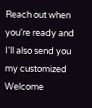Reach out when you're ready and I'll also send you my customized Welcome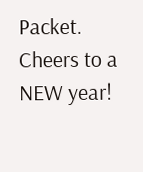Packet. Cheers to a NEW year!